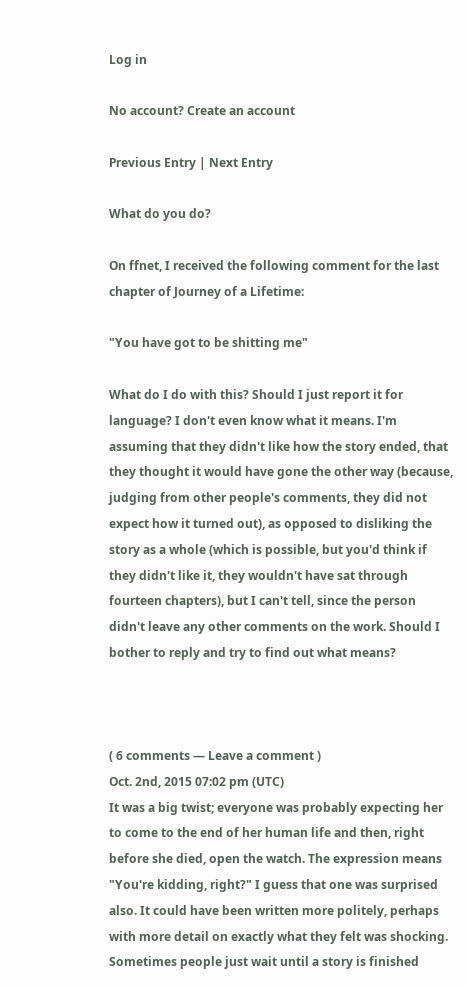Log in

No account? Create an account

Previous Entry | Next Entry

What do you do?

On ffnet, I received the following comment for the last chapter of Journey of a Lifetime:

"You have got to be shitting me"

What do I do with this? Should I just report it for language? I don't even know what it means. I'm assuming that they didn't like how the story ended, that they thought it would have gone the other way (because, judging from other people's comments, they did not expect how it turned out), as opposed to disliking the story as a whole (which is possible, but you'd think if they didn't like it, they wouldn't have sat through fourteen chapters), but I can't tell, since the person didn't leave any other comments on the work. Should I bother to reply and try to find out what means?



( 6 comments — Leave a comment )
Oct. 2nd, 2015 07:02 pm (UTC)
It was a big twist; everyone was probably expecting her to come to the end of her human life and then, right before she died, open the watch. The expression means "You're kidding, right?" I guess that one was surprised also. It could have been written more politely, perhaps with more detail on exactly what they felt was shocking. Sometimes people just wait until a story is finished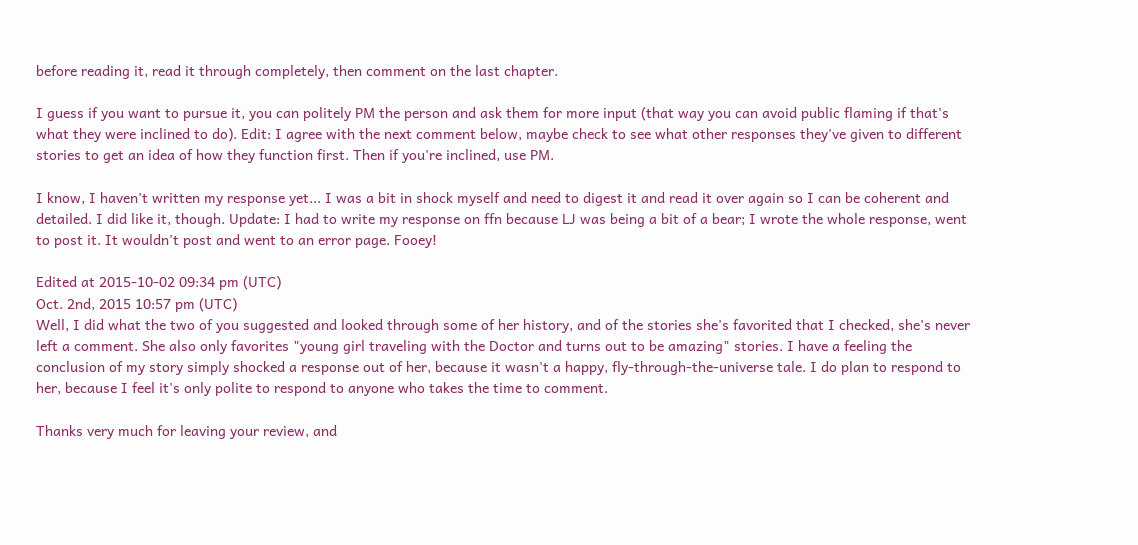before reading it, read it through completely, then comment on the last chapter.

I guess if you want to pursue it, you can politely PM the person and ask them for more input (that way you can avoid public flaming if that's what they were inclined to do). Edit: I agree with the next comment below, maybe check to see what other responses they've given to different stories to get an idea of how they function first. Then if you're inclined, use PM.

I know, I haven't written my response yet... I was a bit in shock myself and need to digest it and read it over again so I can be coherent and detailed. I did like it, though. Update: I had to write my response on ffn because LJ was being a bit of a bear; I wrote the whole response, went to post it. It wouldn't post and went to an error page. Fooey!

Edited at 2015-10-02 09:34 pm (UTC)
Oct. 2nd, 2015 10:57 pm (UTC)
Well, I did what the two of you suggested and looked through some of her history, and of the stories she's favorited that I checked, she's never left a comment. She also only favorites "young girl traveling with the Doctor and turns out to be amazing" stories. I have a feeling the conclusion of my story simply shocked a response out of her, because it wasn't a happy, fly-through-the-universe tale. I do plan to respond to her, because I feel it's only polite to respond to anyone who takes the time to comment.

Thanks very much for leaving your review, and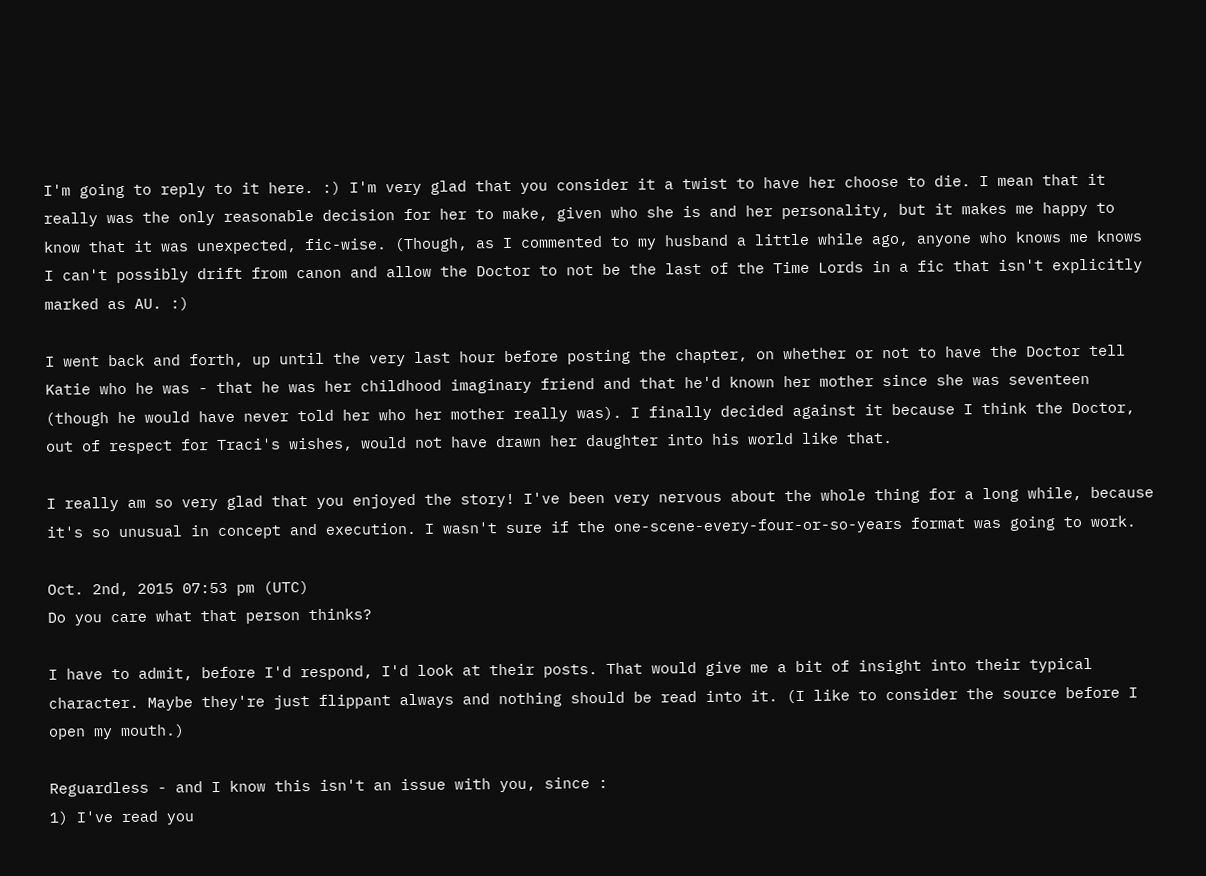I'm going to reply to it here. :) I'm very glad that you consider it a twist to have her choose to die. I mean that it really was the only reasonable decision for her to make, given who she is and her personality, but it makes me happy to know that it was unexpected, fic-wise. (Though, as I commented to my husband a little while ago, anyone who knows me knows I can't possibly drift from canon and allow the Doctor to not be the last of the Time Lords in a fic that isn't explicitly marked as AU. :)

I went back and forth, up until the very last hour before posting the chapter, on whether or not to have the Doctor tell Katie who he was - that he was her childhood imaginary friend and that he'd known her mother since she was seventeen (though he would have never told her who her mother really was). I finally decided against it because I think the Doctor, out of respect for Traci's wishes, would not have drawn her daughter into his world like that.

I really am so very glad that you enjoyed the story! I've been very nervous about the whole thing for a long while, because it's so unusual in concept and execution. I wasn't sure if the one-scene-every-four-or-so-years format was going to work.

Oct. 2nd, 2015 07:53 pm (UTC)
Do you care what that person thinks?

I have to admit, before I'd respond, I'd look at their posts. That would give me a bit of insight into their typical character. Maybe they're just flippant always and nothing should be read into it. (I like to consider the source before I open my mouth.)

Reguardless - and I know this isn't an issue with you, since :
1) I've read you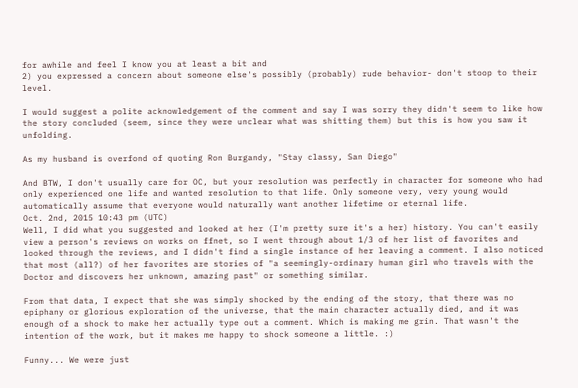for awhile and feel I know you at least a bit and
2) you expressed a concern about someone else's possibly (probably) rude behavior- don't stoop to their level.

I would suggest a polite acknowledgement of the comment and say I was sorry they didn't seem to like how the story concluded (seem, since they were unclear what was shitting them) but this is how you saw it unfolding.

As my husband is overfond of quoting Ron Burgandy, "Stay classy, San Diego"

And BTW, I don't usually care for OC, but your resolution was perfectly in character for someone who had only experienced one life and wanted resolution to that life. Only someone very, very young would automatically assume that everyone would naturally want another lifetime or eternal life.
Oct. 2nd, 2015 10:43 pm (UTC)
Well, I did what you suggested and looked at her (I'm pretty sure it's a her) history. You can't easily view a person's reviews on works on ffnet, so I went through about 1/3 of her list of favorites and looked through the reviews, and I didn't find a single instance of her leaving a comment. I also noticed that most (all?) of her favorites are stories of "a seemingly-ordinary human girl who travels with the Doctor and discovers her unknown, amazing past" or something similar.

From that data, I expect that she was simply shocked by the ending of the story, that there was no epiphany or glorious exploration of the universe, that the main character actually died, and it was enough of a shock to make her actually type out a comment. Which is making me grin. That wasn't the intention of the work, but it makes me happy to shock someone a little. :)

Funny... We were just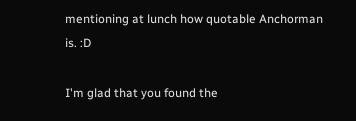mentioning at lunch how quotable Anchorman is. :D

I'm glad that you found the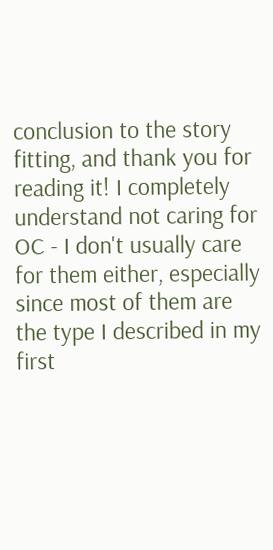conclusion to the story fitting, and thank you for reading it! I completely understand not caring for OC - I don't usually care for them either, especially since most of them are the type I described in my first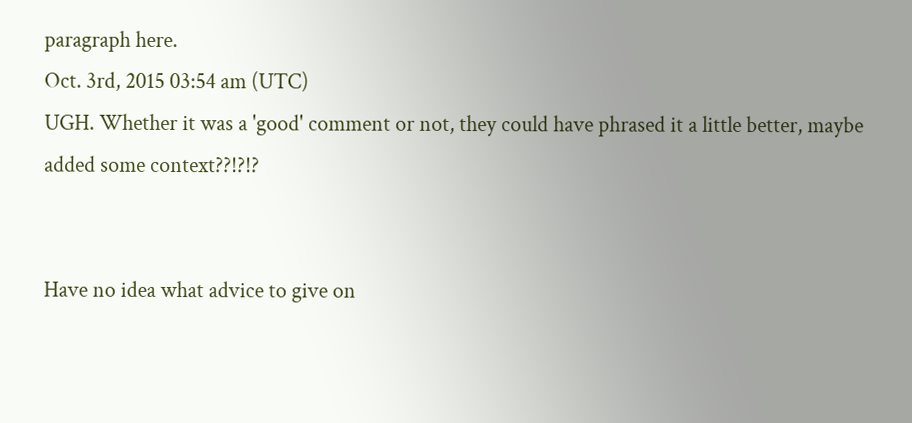paragraph here.
Oct. 3rd, 2015 03:54 am (UTC)
UGH. Whether it was a 'good' comment or not, they could have phrased it a little better, maybe added some context??!?!?


Have no idea what advice to give on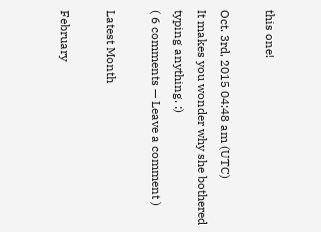this one!

Oct. 3rd, 2015 04:48 am (UTC)
It makes you wonder why she bothered typing anything. :)
( 6 comments — Leave a comment )

Latest Month

February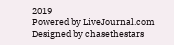2019
Powered by LiveJournal.com
Designed by chasethestars